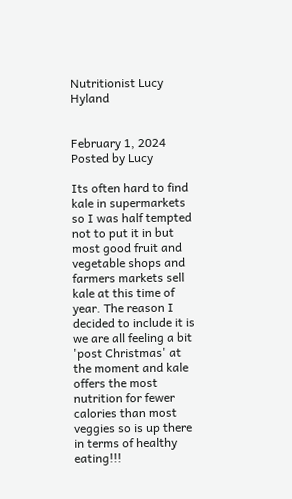Nutritionist Lucy Hyland


February 1, 2024
Posted by Lucy

Its often hard to find kale in supermarkets so I was half tempted not to put it in but most good fruit and vegetable shops and farmers markets sell kale at this time of year. The reason I decided to include it is we are all feeling a bit 'post Christmas' at the moment and kale offers the most nutrition for fewer calories than most veggies so is up there in terms of healthy eating!!!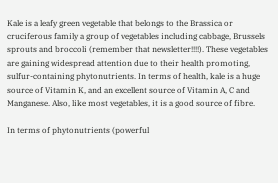Kale is a leafy green vegetable that belongs to the Brassica or cruciferous family a group of vegetables including cabbage, Brussels sprouts and broccoli (remember that newsletter!!!!). These vegetables are gaining widespread attention due to their health promoting, sulfur-containing phytonutrients. In terms of health, kale is a huge source of Vitamin K, and an excellent source of Vitamin A, C and Manganese. Also, like most vegetables, it is a good source of fibre.

In terms of phytonutrients (powerful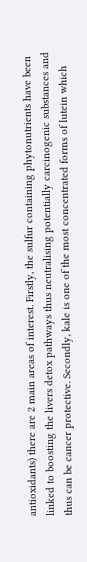antioxidants) there are 2 main areas of interest. Firstly, the sulfur containing phytonutrients have been linked to boosting the livers detox pathways thus neutralising potentially carcinogenic substances and thus can be cancer protective. Secondly, kale is one of the most concentrated forms of lutein which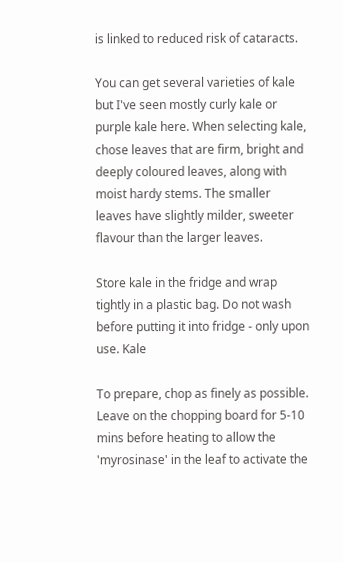is linked to reduced risk of cataracts.

You can get several varieties of kale but I've seen mostly curly kale or purple kale here. When selecting kale, chose leaves that are firm, bright and deeply coloured leaves, along with moist hardy stems. The smaller leaves have slightly milder, sweeter flavour than the larger leaves.

Store kale in the fridge and wrap tightly in a plastic bag. Do not wash before putting it into fridge - only upon use. Kale

To prepare, chop as finely as possible. Leave on the chopping board for 5-10 mins before heating to allow the 'myrosinase' in the leaf to activate the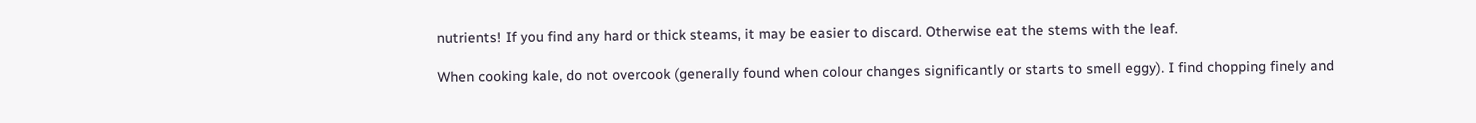nutrients! If you find any hard or thick steams, it may be easier to discard. Otherwise eat the stems with the leaf.

When cooking kale, do not overcook (generally found when colour changes significantly or starts to smell eggy). I find chopping finely and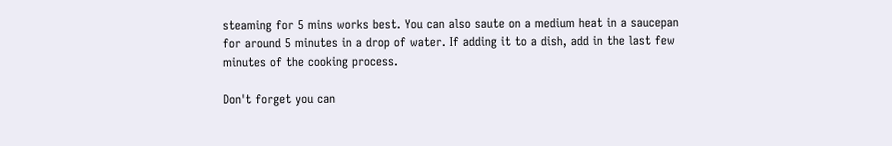steaming for 5 mins works best. You can also saute on a medium heat in a saucepan for around 5 minutes in a drop of water. If adding it to a dish, add in the last few minutes of the cooking process.

Don't forget you can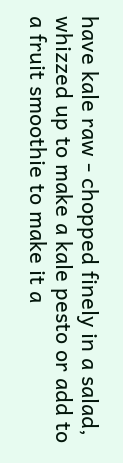have kale raw - chopped finely in a salad, whizzed up to make a kale pesto or add to a fruit smoothie to make it a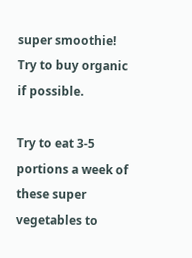super smoothie! Try to buy organic if possible.

Try to eat 3-5 portions a week of these super vegetables to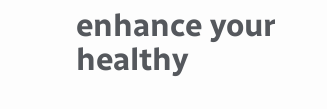enhance your healthy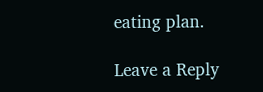eating plan.

Leave a Reply